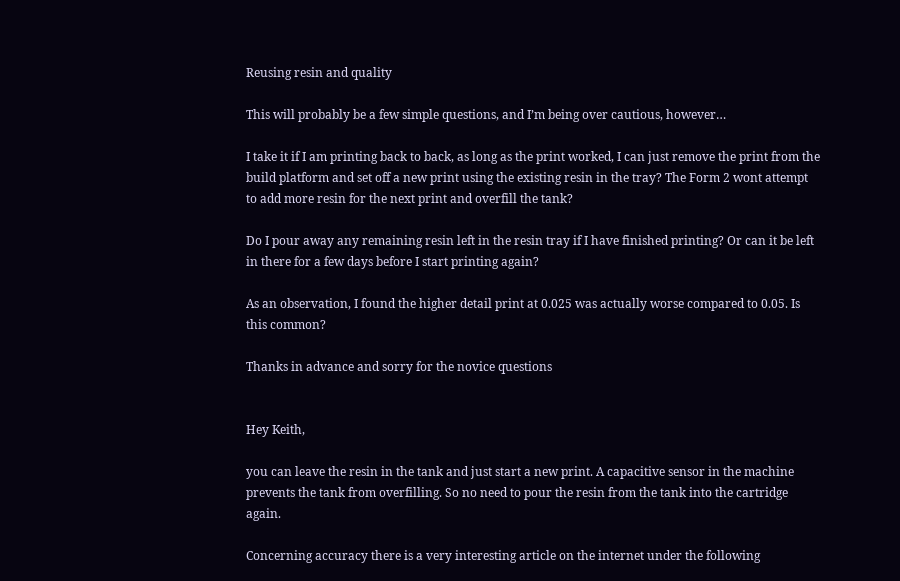Reusing resin and quality

This will probably be a few simple questions, and I’m being over cautious, however…

I take it if I am printing back to back, as long as the print worked, I can just remove the print from the build platform and set off a new print using the existing resin in the tray? The Form 2 wont attempt to add more resin for the next print and overfill the tank?

Do I pour away any remaining resin left in the resin tray if I have finished printing? Or can it be left in there for a few days before I start printing again?

As an observation, I found the higher detail print at 0.025 was actually worse compared to 0.05. Is this common?

Thanks in advance and sorry for the novice questions


Hey Keith,

you can leave the resin in the tank and just start a new print. A capacitive sensor in the machine prevents the tank from overfilling. So no need to pour the resin from the tank into the cartridge again.

Concerning accuracy there is a very interesting article on the internet under the following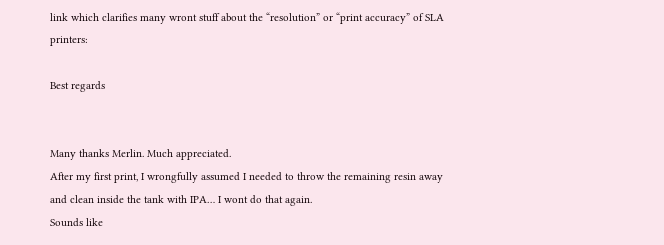link which clarifies many wront stuff about the “resolution” or “print accuracy” of SLA printers:

Best regards


Many thanks Merlin. Much appreciated.
After my first print, I wrongfully assumed I needed to throw the remaining resin away and clean inside the tank with IPA… I wont do that again.
Sounds like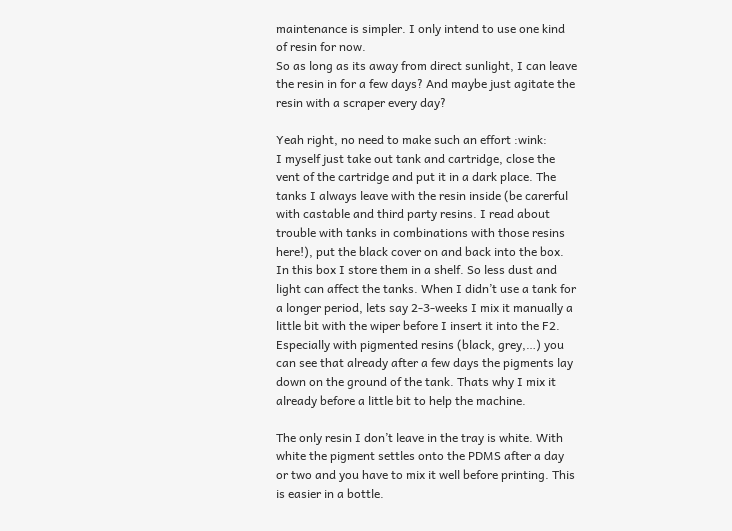maintenance is simpler. I only intend to use one kind of resin for now.
So as long as its away from direct sunlight, I can leave the resin in for a few days? And maybe just agitate the resin with a scraper every day?

Yeah right, no need to make such an effort :wink:
I myself just take out tank and cartridge, close the vent of the cartridge and put it in a dark place. The tanks I always leave with the resin inside (be carerful with castable and third party resins. I read about trouble with tanks in combinations with those resins here!), put the black cover on and back into the box. In this box I store them in a shelf. So less dust and light can affect the tanks. When I didn’t use a tank for a longer period, lets say 2-3-weeks I mix it manually a little bit with the wiper before I insert it into the F2. Especially with pigmented resins (black, grey,…) you can see that already after a few days the pigments lay down on the ground of the tank. Thats why I mix it already before a little bit to help the machine.

The only resin I don’t leave in the tray is white. With white the pigment settles onto the PDMS after a day or two and you have to mix it well before printing. This is easier in a bottle.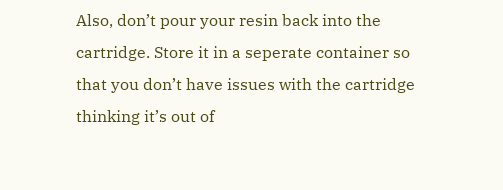Also, don’t pour your resin back into the cartridge. Store it in a seperate container so that you don’t have issues with the cartridge thinking it’s out of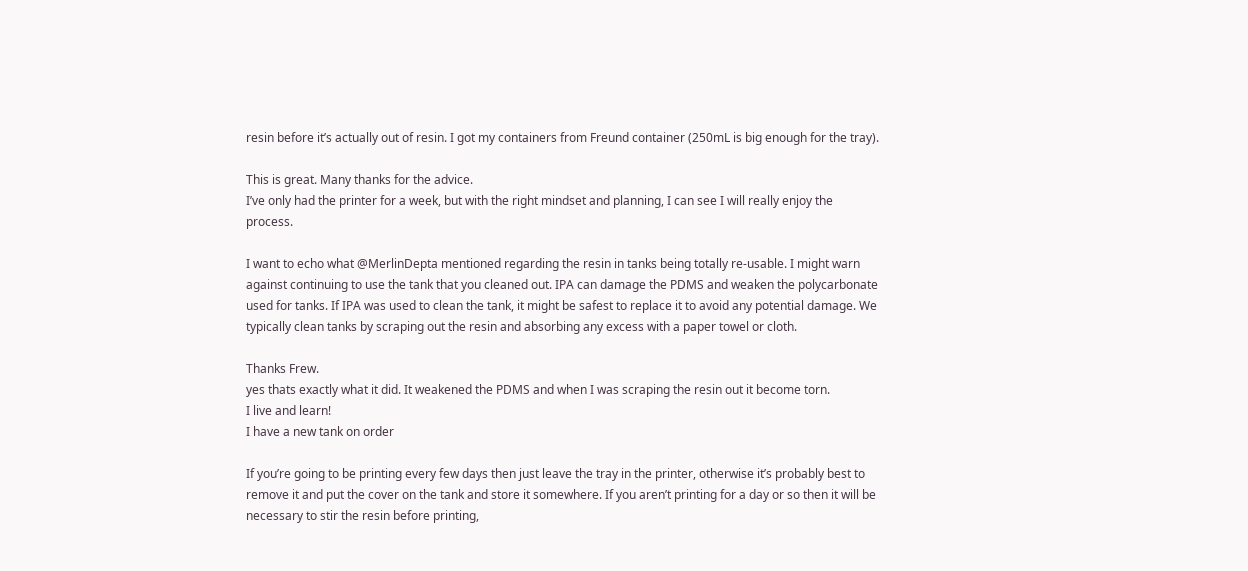resin before it’s actually out of resin. I got my containers from Freund container (250mL is big enough for the tray).

This is great. Many thanks for the advice.
I’ve only had the printer for a week, but with the right mindset and planning, I can see I will really enjoy the process.

I want to echo what @MerlinDepta mentioned regarding the resin in tanks being totally re-usable. I might warn against continuing to use the tank that you cleaned out. IPA can damage the PDMS and weaken the polycarbonate used for tanks. If IPA was used to clean the tank, it might be safest to replace it to avoid any potential damage. We typically clean tanks by scraping out the resin and absorbing any excess with a paper towel or cloth.

Thanks Frew.
yes thats exactly what it did. It weakened the PDMS and when I was scraping the resin out it become torn.
I live and learn!
I have a new tank on order

If you’re going to be printing every few days then just leave the tray in the printer, otherwise it’s probably best to remove it and put the cover on the tank and store it somewhere. If you aren’t printing for a day or so then it will be necessary to stir the resin before printing,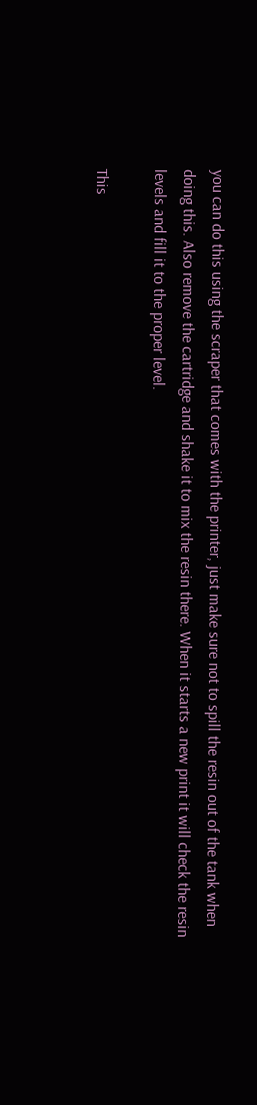you can do this using the scraper that comes with the printer, just make sure not to spill the resin out of the tank when doing this. Also remove the cartridge and shake it to mix the resin there. When it starts a new print it will check the resin levels and fill it to the proper level.

This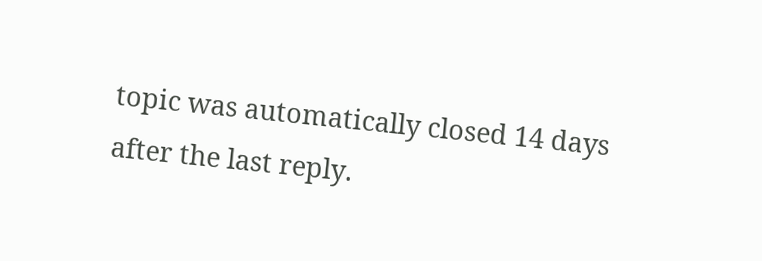topic was automatically closed 14 days after the last reply.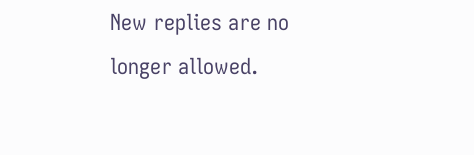New replies are no longer allowed.